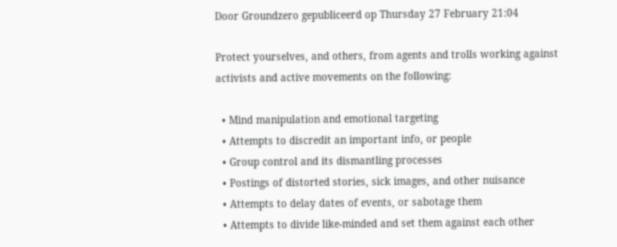Door Groundzero gepubliceerd op Thursday 27 February 21:04

Protect yourselves, and others, from agents and trolls working against activists and active movements on the following:

  • Mind manipulation and emotional targeting
  • Attempts to discredit an important info, or people
  • Group control and its dismantling processes
  • Postings of distorted stories, sick images, and other nuisance
  • Attempts to delay dates of events, or sabotage them
  • Attempts to divide like-minded and set them against each other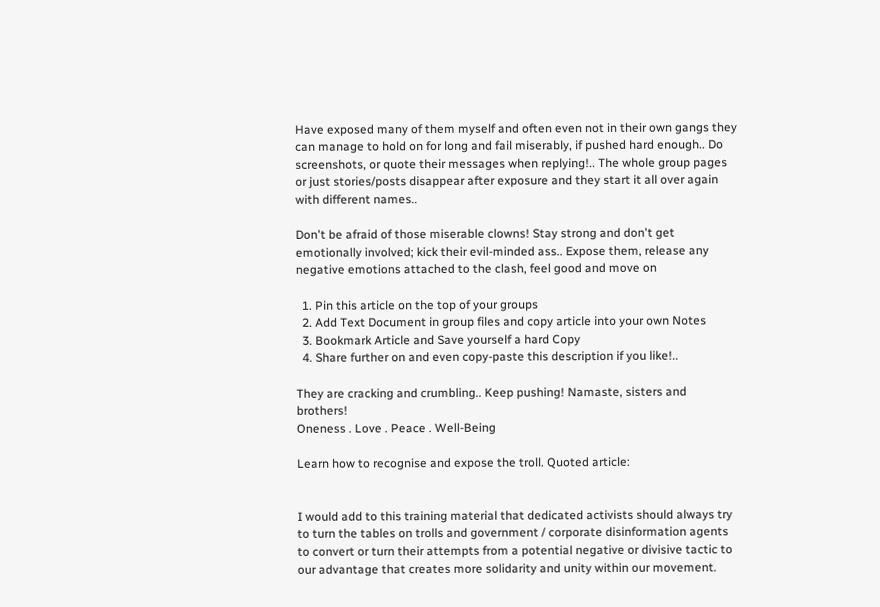Have exposed many of them myself and often even not in their own gangs they can manage to hold on for long and fail miserably, if pushed hard enough.. Do screenshots, or quote their messages when replying!.. The whole group pages or just stories/posts disappear after exposure and they start it all over again with different names..

Don't be afraid of those miserable clowns! Stay strong and don't get emotionally involved; kick their evil-minded ass.. Expose them, release any negative emotions attached to the clash, feel good and move on

  1. Pin this article on the top of your groups
  2. Add Text Document in group files and copy article into your own Notes
  3. Bookmark Article and Save yourself a hard Copy
  4. Share further on and even copy-paste this description if you like!..

They are cracking and crumbling.. Keep pushing! Namaste, sisters and brothers!
Oneness . Love . Peace . Well-Being

Learn how to recognise and expose the troll. Quoted article:


I would add to this training material that dedicated activists should always try to turn the tables on trolls and government / corporate disinformation agents to convert or turn their attempts from a potential negative or divisive tactic to our advantage that creates more solidarity and unity within our movement.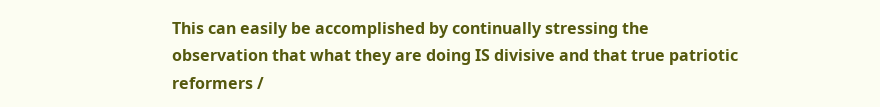This can easily be accomplished by continually stressing the observation that what they are doing IS divisive and that true patriotic reformers /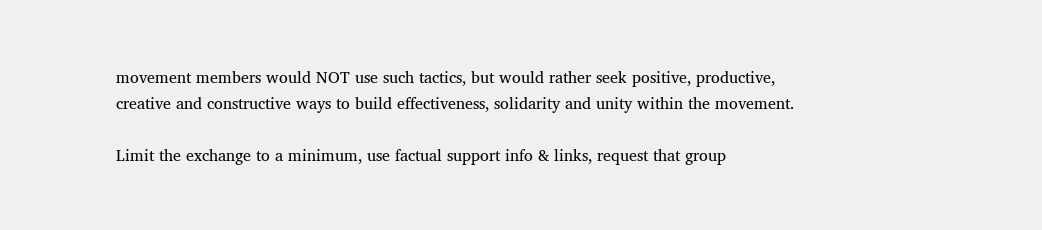movement members would NOT use such tactics, but would rather seek positive, productive, creative and constructive ways to build effectiveness, solidarity and unity within the movement.

Limit the exchange to a minimum, use factual support info & links, request that group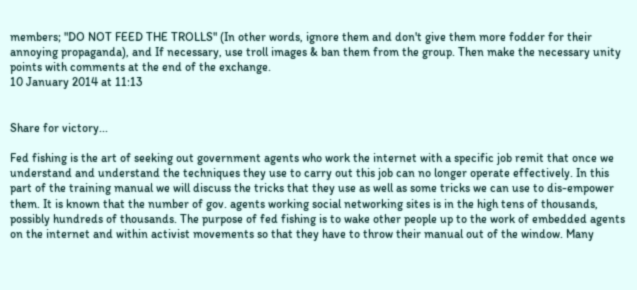members; "DO NOT FEED THE TROLLS" (In other words, ignore them and don't give them more fodder for their annoying propaganda), and If necessary, use troll images & ban them from the group. Then make the necessary unity points with comments at the end of the exchange.
10 January 2014 at 11:13


Share for victory...

Fed fishing is the art of seeking out government agents who work the internet with a specific job remit that once we understand and understand the techniques they use to carry out this job can no longer operate effectively. In this part of the training manual we will discuss the tricks that they use as well as some tricks we can use to dis-empower them. It is known that the number of gov. agents working social networking sites is in the high tens of thousands, possibly hundreds of thousands. The purpose of fed fishing is to wake other people up to the work of embedded agents on the internet and within activist movements so that they have to throw their manual out of the window. Many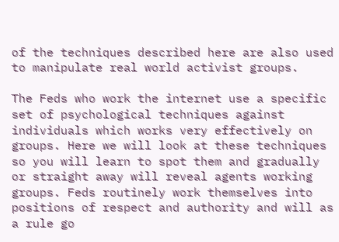of the techniques described here are also used to manipulate real world activist groups.

The Feds who work the internet use a specific set of psychological techniques against individuals which works very effectively on groups. Here we will look at these techniques so you will learn to spot them and gradually or straight away will reveal agents working groups. Feds routinely work themselves into positions of respect and authority and will as a rule go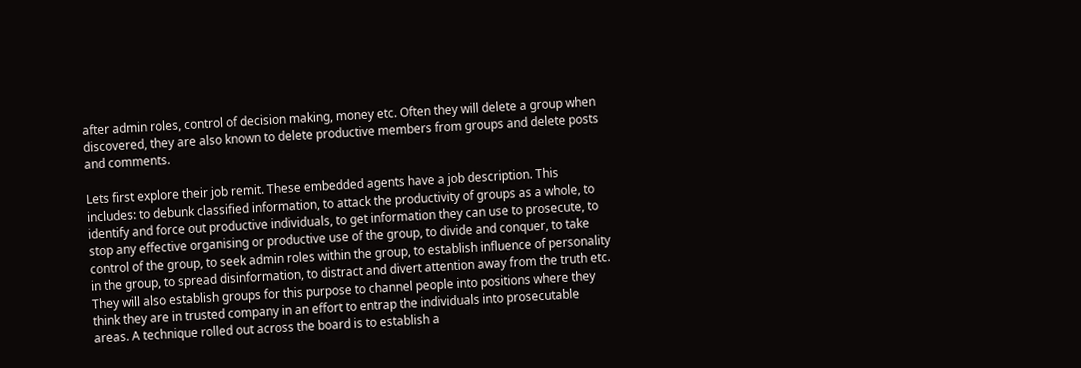after admin roles, control of decision making, money etc. Often they will delete a group when discovered, they are also known to delete productive members from groups and delete posts and comments.

Lets first explore their job remit. These embedded agents have a job description. This includes: to debunk classified information, to attack the productivity of groups as a whole, to identify and force out productive individuals, to get information they can use to prosecute, to stop any effective organising or productive use of the group, to divide and conquer, to take control of the group, to seek admin roles within the group, to establish influence of personality in the group, to spread disinformation, to distract and divert attention away from the truth etc. They will also establish groups for this purpose to channel people into positions where they think they are in trusted company in an effort to entrap the individuals into prosecutable areas. A technique rolled out across the board is to establish a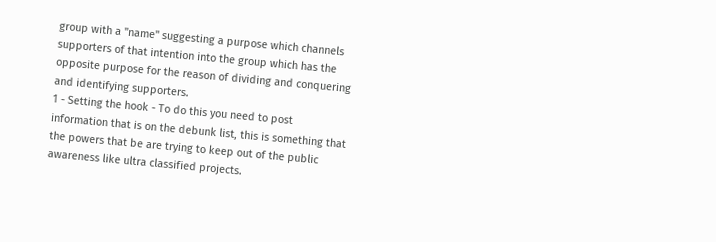group with a "name" suggesting a purpose which channels supporters of that intention into the group which has the opposite purpose for the reason of dividing and conquering and identifying supporters.
1 - Setting the hook - To do this you need to post information that is on the debunk list, this is something that the powers that be are trying to keep out of the public awareness like ultra classified projects.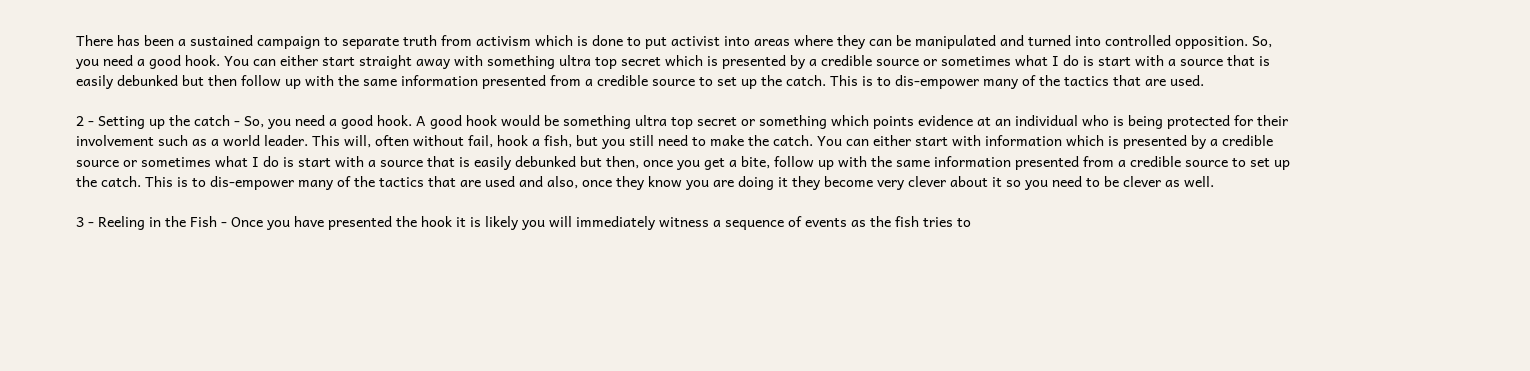There has been a sustained campaign to separate truth from activism which is done to put activist into areas where they can be manipulated and turned into controlled opposition. So, you need a good hook. You can either start straight away with something ultra top secret which is presented by a credible source or sometimes what I do is start with a source that is easily debunked but then follow up with the same information presented from a credible source to set up the catch. This is to dis-empower many of the tactics that are used.

2 - Setting up the catch - So, you need a good hook. A good hook would be something ultra top secret or something which points evidence at an individual who is being protected for their involvement such as a world leader. This will, often without fail, hook a fish, but you still need to make the catch. You can either start with information which is presented by a credible source or sometimes what I do is start with a source that is easily debunked but then, once you get a bite, follow up with the same information presented from a credible source to set up the catch. This is to dis-empower many of the tactics that are used and also, once they know you are doing it they become very clever about it so you need to be clever as well.

3 - Reeling in the Fish - Once you have presented the hook it is likely you will immediately witness a sequence of events as the fish tries to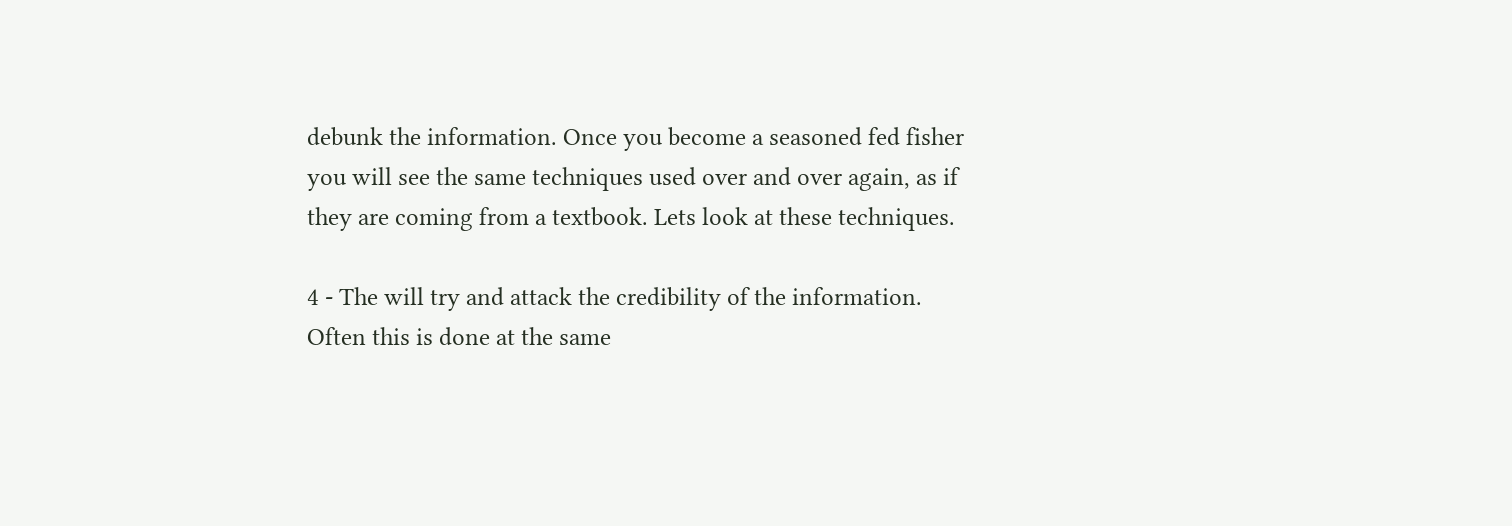debunk the information. Once you become a seasoned fed fisher you will see the same techniques used over and over again, as if they are coming from a textbook. Lets look at these techniques.

4 - The will try and attack the credibility of the information. Often this is done at the same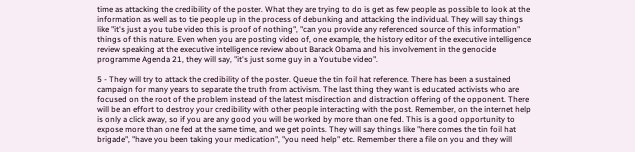time as attacking the credibility of the poster. What they are trying to do is get as few people as possible to look at the information as well as to tie people up in the process of debunking and attacking the individual. They will say things like "it's just a you tube video this is proof of nothing", "can you provide any referenced source of this information" things of this nature. Even when you are posting video of, one example, the history editor of the executive intelligence review speaking at the executive intelligence review about Barack Obama and his involvement in the genocide programme Agenda 21, they will say, "it's just some guy in a Youtube video".

5 - They will try to attack the credibility of the poster. Queue the tin foil hat reference. There has been a sustained campaign for many years to separate the truth from activism. The last thing they want is educated activists who are focused on the root of the problem instead of the latest misdirection and distraction offering of the opponent. There will be an effort to destroy your credibility with other people interacting with the post. Remember, on the internet help is only a click away, so if you are any good you will be worked by more than one fed. This is a good opportunity to expose more than one fed at the same time, and we get points. They will say things like "here comes the tin foil hat brigade", "have you been taking your medication", "you need help" etc. Remember there a file on you and they will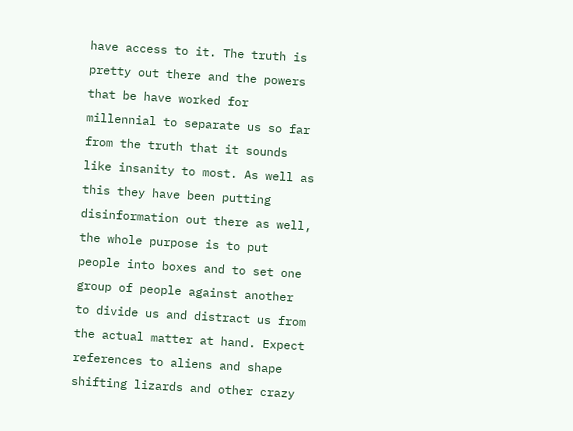have access to it. The truth is pretty out there and the powers that be have worked for millennial to separate us so far from the truth that it sounds like insanity to most. As well as this they have been putting disinformation out there as well, the whole purpose is to put people into boxes and to set one group of people against another to divide us and distract us from the actual matter at hand. Expect references to aliens and shape shifting lizards and other crazy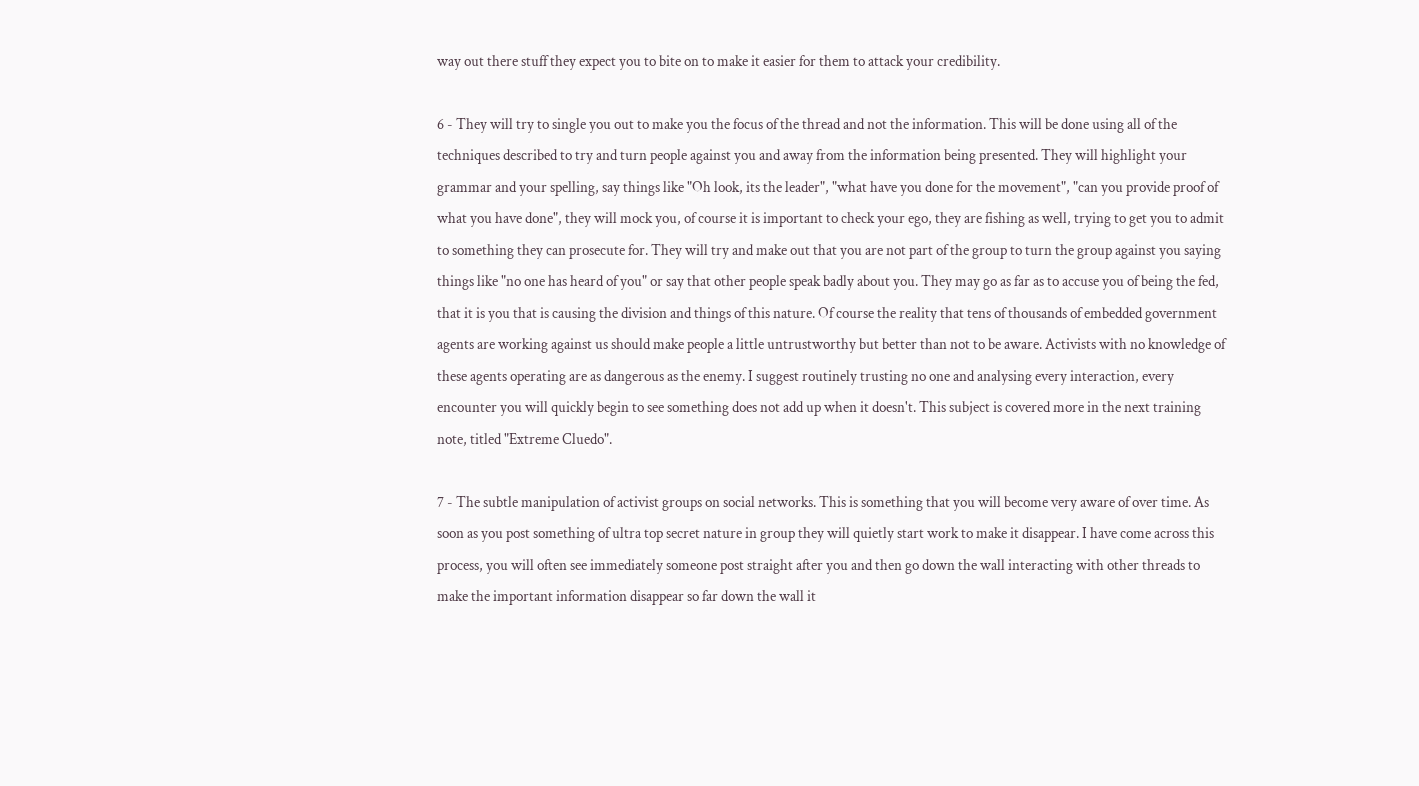way out there stuff they expect you to bite on to make it easier for them to attack your credibility.

6 - They will try to single you out to make you the focus of the thread and not the information. This will be done using all of the techniques described to try and turn people against you and away from the information being presented. They will highlight your grammar and your spelling, say things like "Oh look, its the leader", "what have you done for the movement", "can you provide proof of what you have done", they will mock you, of course it is important to check your ego, they are fishing as well, trying to get you to admit to something they can prosecute for. They will try and make out that you are not part of the group to turn the group against you saying things like "no one has heard of you" or say that other people speak badly about you. They may go as far as to accuse you of being the fed, that it is you that is causing the division and things of this nature. Of course the reality that tens of thousands of embedded government agents are working against us should make people a little untrustworthy but better than not to be aware. Activists with no knowledge of these agents operating are as dangerous as the enemy. I suggest routinely trusting no one and analysing every interaction, every encounter you will quickly begin to see something does not add up when it doesn't. This subject is covered more in the next training note, titled "Extreme Cluedo".

7 - The subtle manipulation of activist groups on social networks. This is something that you will become very aware of over time. As soon as you post something of ultra top secret nature in group they will quietly start work to make it disappear. I have come across this process, you will often see immediately someone post straight after you and then go down the wall interacting with other threads to make the important information disappear so far down the wall it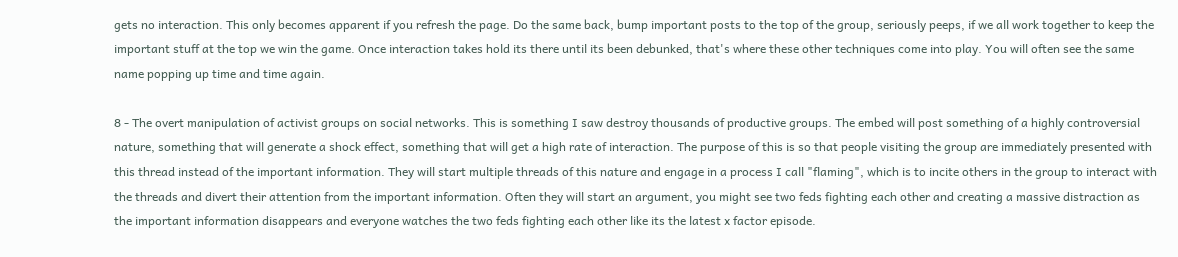gets no interaction. This only becomes apparent if you refresh the page. Do the same back, bump important posts to the top of the group, seriously peeps, if we all work together to keep the important stuff at the top we win the game. Once interaction takes hold its there until its been debunked, that's where these other techniques come into play. You will often see the same name popping up time and time again.

8 - The overt manipulation of activist groups on social networks. This is something I saw destroy thousands of productive groups. The embed will post something of a highly controversial nature, something that will generate a shock effect, something that will get a high rate of interaction. The purpose of this is so that people visiting the group are immediately presented with this thread instead of the important information. They will start multiple threads of this nature and engage in a process I call "flaming", which is to incite others in the group to interact with the threads and divert their attention from the important information. Often they will start an argument, you might see two feds fighting each other and creating a massive distraction as the important information disappears and everyone watches the two feds fighting each other like its the latest x factor episode.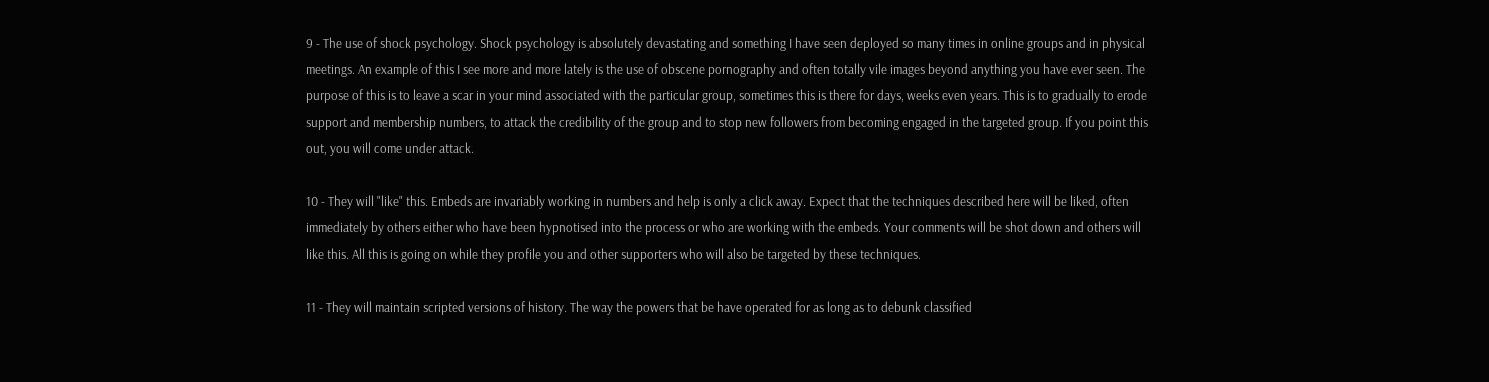9 - The use of shock psychology. Shock psychology is absolutely devastating and something I have seen deployed so many times in online groups and in physical meetings. An example of this I see more and more lately is the use of obscene pornography and often totally vile images beyond anything you have ever seen. The purpose of this is to leave a scar in your mind associated with the particular group, sometimes this is there for days, weeks even years. This is to gradually to erode support and membership numbers, to attack the credibility of the group and to stop new followers from becoming engaged in the targeted group. If you point this out, you will come under attack.

10 - They will "like" this. Embeds are invariably working in numbers and help is only a click away. Expect that the techniques described here will be liked, often immediately by others either who have been hypnotised into the process or who are working with the embeds. Your comments will be shot down and others will like this. All this is going on while they profile you and other supporters who will also be targeted by these techniques.

11 - They will maintain scripted versions of history. The way the powers that be have operated for as long as to debunk classified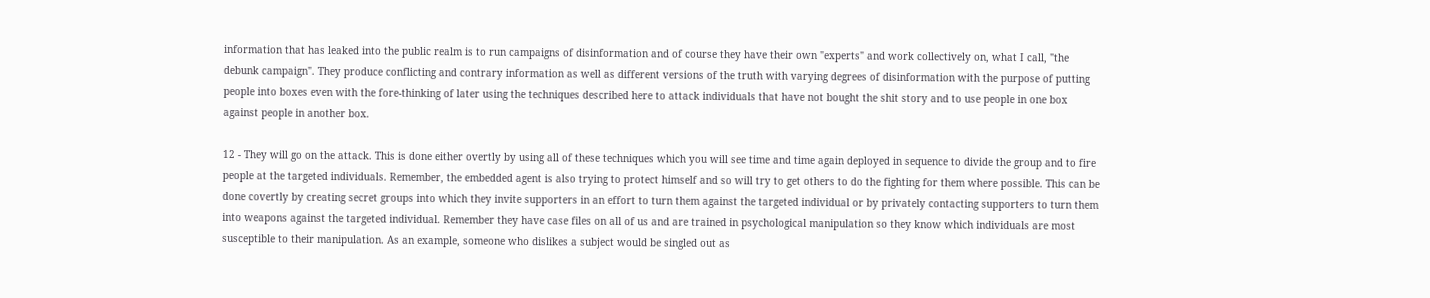information that has leaked into the public realm is to run campaigns of disinformation and of course they have their own "experts" and work collectively on, what I call, "the debunk campaign". They produce conflicting and contrary information as well as different versions of the truth with varying degrees of disinformation with the purpose of putting people into boxes even with the fore-thinking of later using the techniques described here to attack individuals that have not bought the shit story and to use people in one box against people in another box.

12 - They will go on the attack. This is done either overtly by using all of these techniques which you will see time and time again deployed in sequence to divide the group and to fire people at the targeted individuals. Remember, the embedded agent is also trying to protect himself and so will try to get others to do the fighting for them where possible. This can be done covertly by creating secret groups into which they invite supporters in an effort to turn them against the targeted individual or by privately contacting supporters to turn them into weapons against the targeted individual. Remember they have case files on all of us and are trained in psychological manipulation so they know which individuals are most susceptible to their manipulation. As an example, someone who dislikes a subject would be singled out as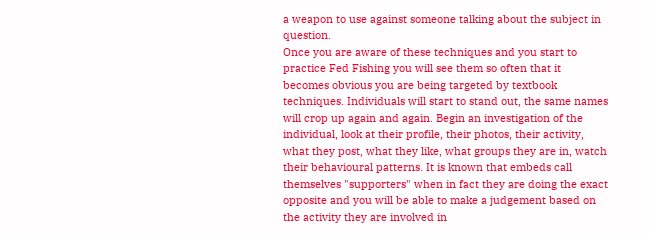a weapon to use against someone talking about the subject in question.
Once you are aware of these techniques and you start to practice Fed Fishing you will see them so often that it becomes obvious you are being targeted by textbook techniques. Individuals will start to stand out, the same names will crop up again and again. Begin an investigation of the individual, look at their profile, their photos, their activity, what they post, what they like, what groups they are in, watch their behavioural patterns. It is known that embeds call themselves "supporters" when in fact they are doing the exact opposite and you will be able to make a judgement based on the activity they are involved in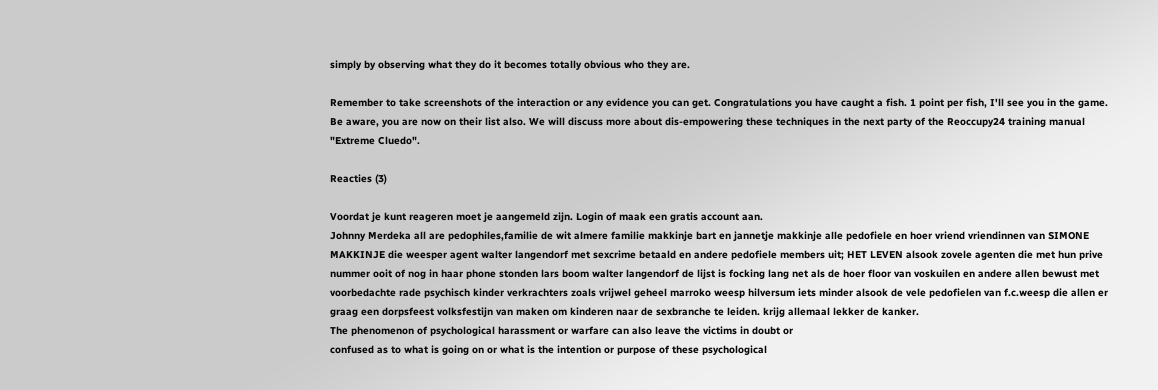simply by observing what they do it becomes totally obvious who they are.

Remember to take screenshots of the interaction or any evidence you can get. Congratulations you have caught a fish. 1 point per fish, I'll see you in the game. Be aware, you are now on their list also. We will discuss more about dis-empowering these techniques in the next party of the Reoccupy24 training manual "Extreme Cluedo".

Reacties (3)

Voordat je kunt reageren moet je aangemeld zijn. Login of maak een gratis account aan.
Johnny Merdeka all are pedophiles,familie de wit almere familie makkinje bart en jannetje makkinje alle pedofiele en hoer vriend vriendinnen van SIMONE MAKKINJE die weesper agent walter langendorf met sexcrime betaald en andere pedofiele members uit; HET LEVEN alsook zovele agenten die met hun prive nummer ooit of nog in haar phone stonden lars boom walter langendorf de lijst is focking lang net als de hoer floor van voskuilen en andere allen bewust met voorbedachte rade psychisch kinder verkrachters zoals vrijwel geheel marroko weesp hilversum iets minder alsook de vele pedofielen van f.c.weesp die allen er graag een dorpsfeest volksfestijn van maken om kinderen naar de sexbranche te leiden. krijg allemaal lekker de kanker.
The phenomenon of psychological harassment or warfare can also leave the victims in doubt or
confused as to what is going on or what is the intention or purpose of these psychological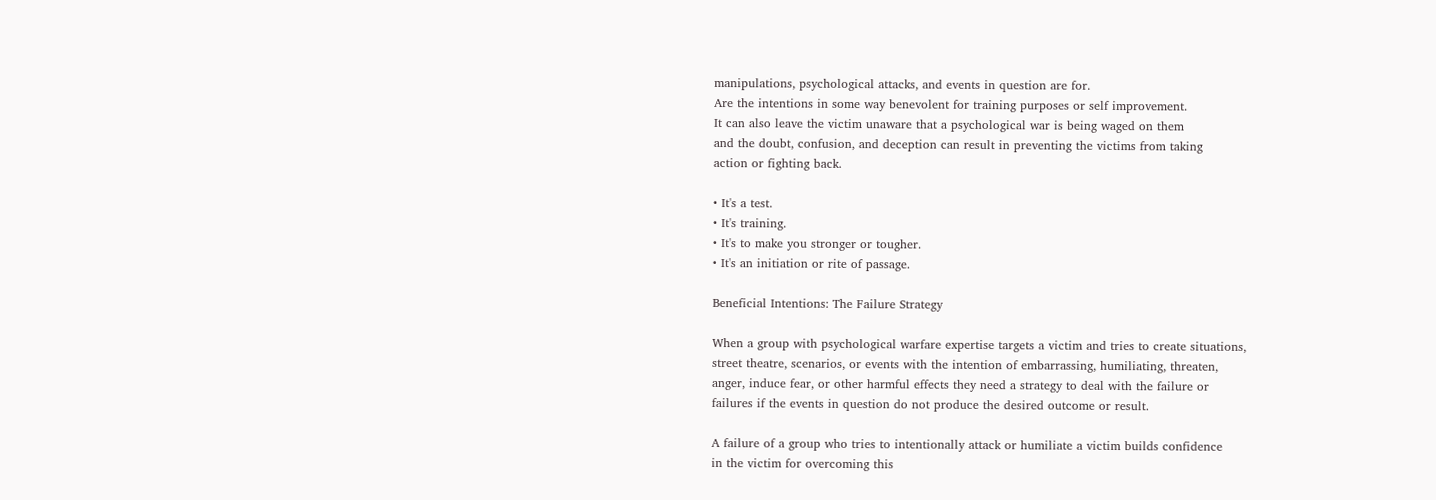manipulations, psychological attacks, and events in question are for.
Are the intentions in some way benevolent for training purposes or self improvement.
It can also leave the victim unaware that a psychological war is being waged on them
and the doubt, confusion, and deception can result in preventing the victims from taking
action or fighting back.

• It's a test.
• It's training.
• It's to make you stronger or tougher.
• It's an initiation or rite of passage.

Beneficial Intentions: The Failure Strategy

When a group with psychological warfare expertise targets a victim and tries to create situations,
street theatre, scenarios, or events with the intention of embarrassing, humiliating, threaten,
anger, induce fear, or other harmful effects they need a strategy to deal with the failure or
failures if the events in question do not produce the desired outcome or result.

A failure of a group who tries to intentionally attack or humiliate a victim builds confidence
in the victim for overcoming this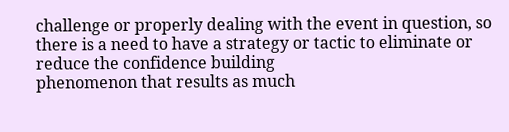challenge or properly dealing with the event in question, so
there is a need to have a strategy or tactic to eliminate or reduce the confidence building
phenomenon that results as much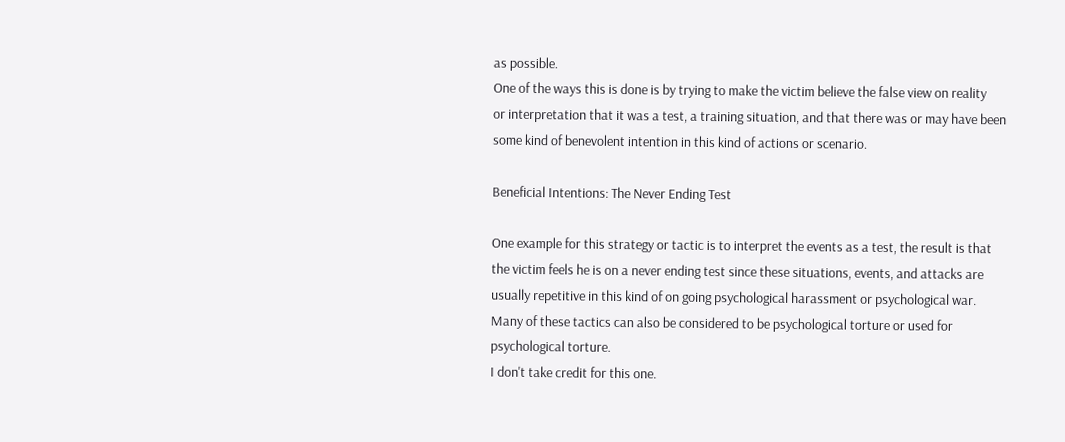as possible.
One of the ways this is done is by trying to make the victim believe the false view on reality
or interpretation that it was a test, a training situation, and that there was or may have been
some kind of benevolent intention in this kind of actions or scenario.

Beneficial Intentions: The Never Ending Test

One example for this strategy or tactic is to interpret the events as a test, the result is that
the victim feels he is on a never ending test since these situations, events, and attacks are
usually repetitive in this kind of on going psychological harassment or psychological war.
Many of these tactics can also be considered to be psychological torture or used for
psychological torture.
I don't take credit for this one.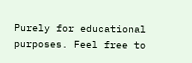Purely for educational purposes. Feel free to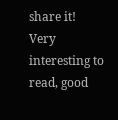share it!
Very interesting to read, good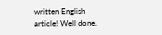written English article! Well done.